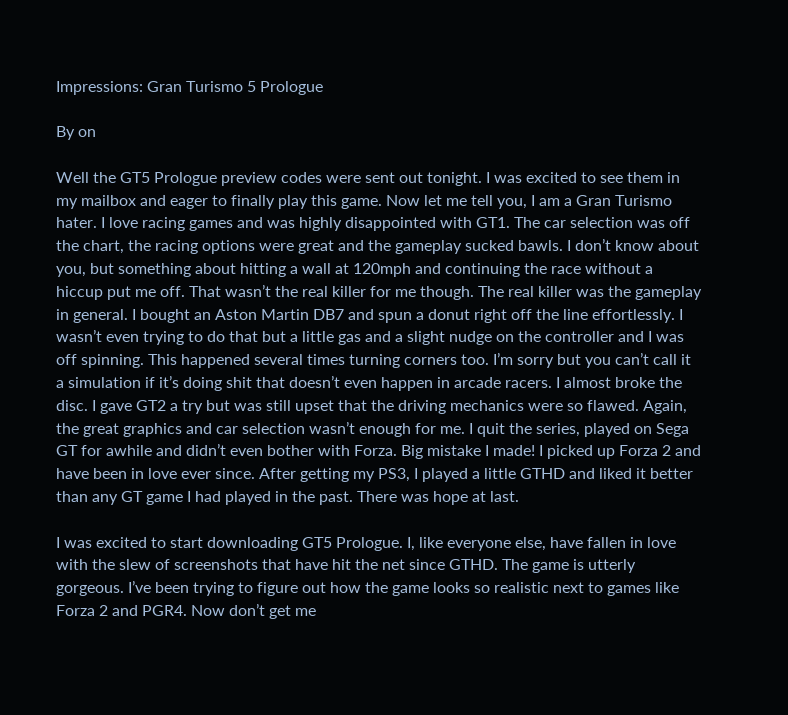Impressions: Gran Turismo 5 Prologue

By on

Well the GT5 Prologue preview codes were sent out tonight. I was excited to see them in my mailbox and eager to finally play this game. Now let me tell you, I am a Gran Turismo hater. I love racing games and was highly disappointed with GT1. The car selection was off the chart, the racing options were great and the gameplay sucked bawls. I don’t know about you, but something about hitting a wall at 120mph and continuing the race without a hiccup put me off. That wasn’t the real killer for me though. The real killer was the gameplay in general. I bought an Aston Martin DB7 and spun a donut right off the line effortlessly. I wasn’t even trying to do that but a little gas and a slight nudge on the controller and I was off spinning. This happened several times turning corners too. I’m sorry but you can’t call it a simulation if it’s doing shit that doesn’t even happen in arcade racers. I almost broke the disc. I gave GT2 a try but was still upset that the driving mechanics were so flawed. Again, the great graphics and car selection wasn’t enough for me. I quit the series, played on Sega GT for awhile and didn’t even bother with Forza. Big mistake I made! I picked up Forza 2 and have been in love ever since. After getting my PS3, I played a little GTHD and liked it better than any GT game I had played in the past. There was hope at last.

I was excited to start downloading GT5 Prologue. I, like everyone else, have fallen in love with the slew of screenshots that have hit the net since GTHD. The game is utterly gorgeous. I’ve been trying to figure out how the game looks so realistic next to games like Forza 2 and PGR4. Now don’t get me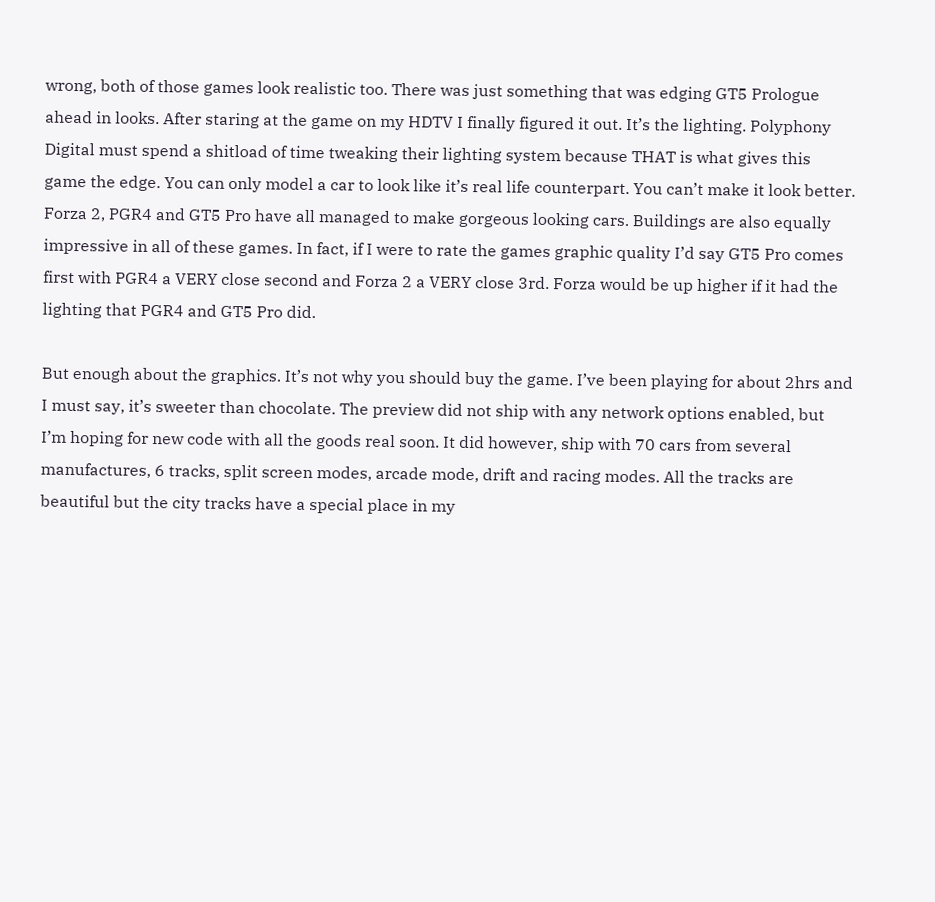wrong, both of those games look realistic too. There was just something that was edging GT5 Prologue ahead in looks. After staring at the game on my HDTV I finally figured it out. It’s the lighting. Polyphony Digital must spend a shitload of time tweaking their lighting system because THAT is what gives this game the edge. You can only model a car to look like it’s real life counterpart. You can’t make it look better. Forza 2, PGR4 and GT5 Pro have all managed to make gorgeous looking cars. Buildings are also equally impressive in all of these games. In fact, if I were to rate the games graphic quality I’d say GT5 Pro comes first with PGR4 a VERY close second and Forza 2 a VERY close 3rd. Forza would be up higher if it had the lighting that PGR4 and GT5 Pro did.

But enough about the graphics. It’s not why you should buy the game. I’ve been playing for about 2hrs and I must say, it’s sweeter than chocolate. The preview did not ship with any network options enabled, but I’m hoping for new code with all the goods real soon. It did however, ship with 70 cars from several manufactures, 6 tracks, split screen modes, arcade mode, drift and racing modes. All the tracks are beautiful but the city tracks have a special place in my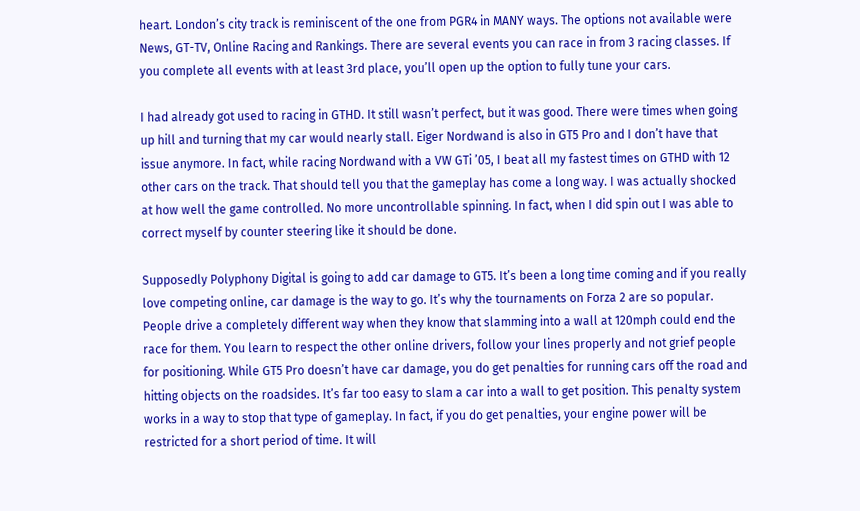heart. London’s city track is reminiscent of the one from PGR4 in MANY ways. The options not available were News, GT-TV, Online Racing and Rankings. There are several events you can race in from 3 racing classes. If you complete all events with at least 3rd place, you’ll open up the option to fully tune your cars.

I had already got used to racing in GTHD. It still wasn’t perfect, but it was good. There were times when going up hill and turning that my car would nearly stall. Eiger Nordwand is also in GT5 Pro and I don’t have that issue anymore. In fact, while racing Nordwand with a VW GTi ’05, I beat all my fastest times on GTHD with 12 other cars on the track. That should tell you that the gameplay has come a long way. I was actually shocked at how well the game controlled. No more uncontrollable spinning. In fact, when I did spin out I was able to correct myself by counter steering like it should be done.

Supposedly Polyphony Digital is going to add car damage to GT5. It’s been a long time coming and if you really love competing online, car damage is the way to go. It’s why the tournaments on Forza 2 are so popular. People drive a completely different way when they know that slamming into a wall at 120mph could end the race for them. You learn to respect the other online drivers, follow your lines properly and not grief people for positioning. While GT5 Pro doesn’t have car damage, you do get penalties for running cars off the road and hitting objects on the roadsides. It’s far too easy to slam a car into a wall to get position. This penalty system works in a way to stop that type of gameplay. In fact, if you do get penalties, your engine power will be restricted for a short period of time. It will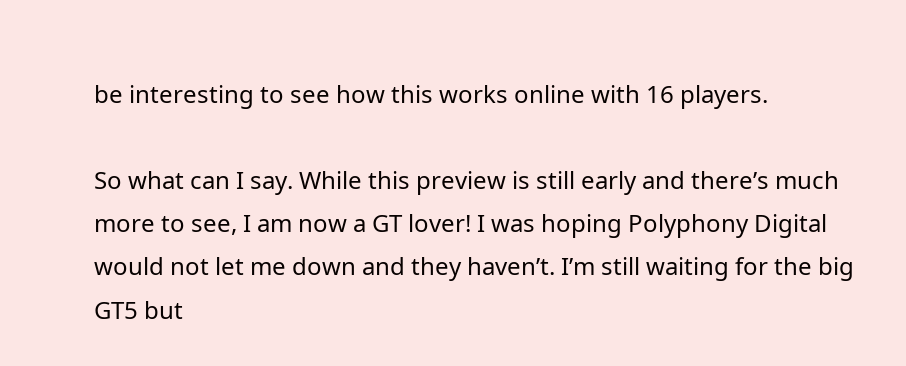be interesting to see how this works online with 16 players.

So what can I say. While this preview is still early and there’s much more to see, I am now a GT lover! I was hoping Polyphony Digital would not let me down and they haven’t. I’m still waiting for the big GT5 but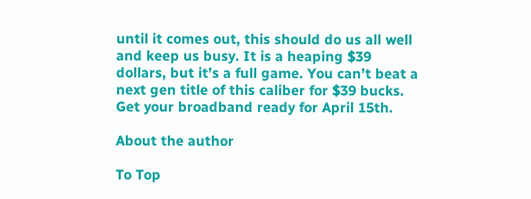until it comes out, this should do us all well and keep us busy. It is a heaping $39 dollars, but it’s a full game. You can’t beat a next gen title of this caliber for $39 bucks. Get your broadband ready for April 15th.

About the author

To Top